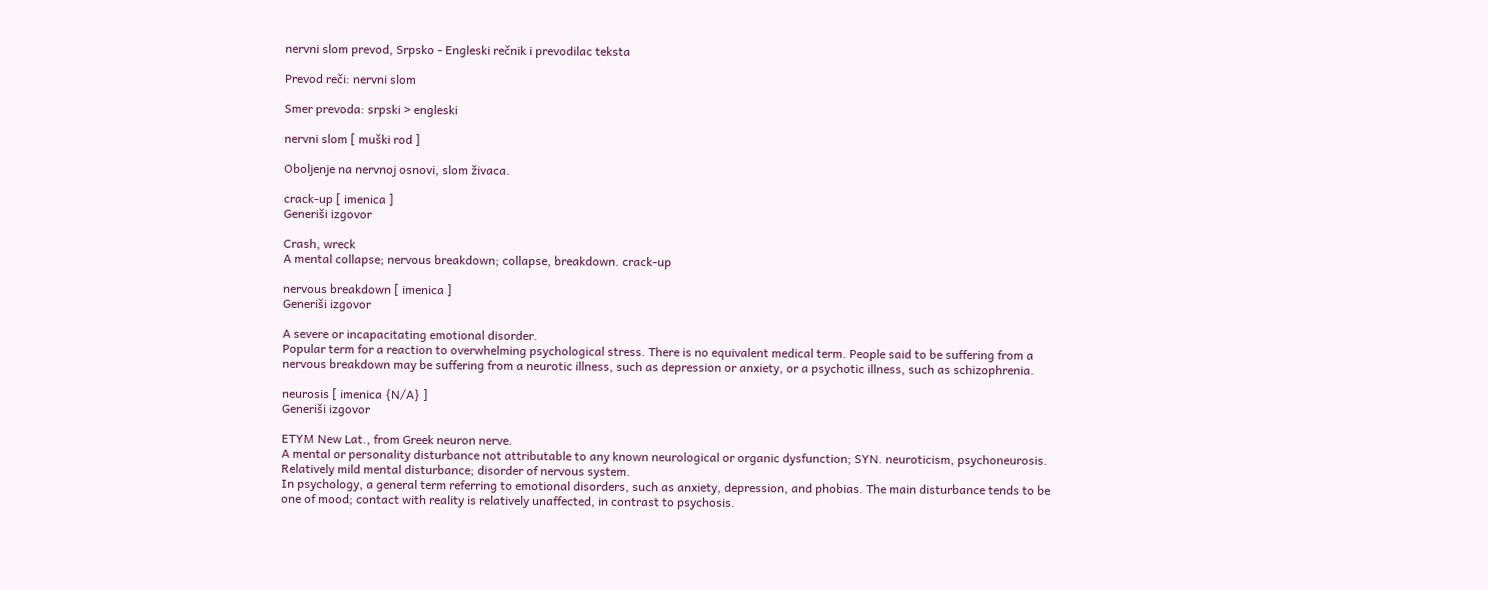nervni slom prevod, Srpsko - Engleski rečnik i prevodilac teksta

Prevod reči: nervni slom

Smer prevoda: srpski > engleski

nervni slom [ muški rod ]

Oboljenje na nervnoj osnovi, slom živaca.

crack-up [ imenica ]
Generiši izgovor

Crash, wreck
A mental collapse; nervous breakdown; collapse, breakdown. crack-up

nervous breakdown [ imenica ]
Generiši izgovor

A severe or incapacitating emotional disorder.
Popular term for a reaction to overwhelming psychological stress. There is no equivalent medical term. People said to be suffering from a nervous breakdown may be suffering from a neurotic illness, such as depression or anxiety, or a psychotic illness, such as schizophrenia.

neurosis [ imenica {N/A} ]
Generiši izgovor

ETYM New Lat., from Greek neuron nerve.
A mental or personality disturbance not attributable to any known neurological or organic dysfunction; SYN. neuroticism, psychoneurosis.
Relatively mild mental disturbance; disorder of nervous system.
In psychology, a general term referring to emotional disorders, such as anxiety, depression, and phobias. The main disturbance tends to be one of mood; contact with reality is relatively unaffected, in contrast to psychosis.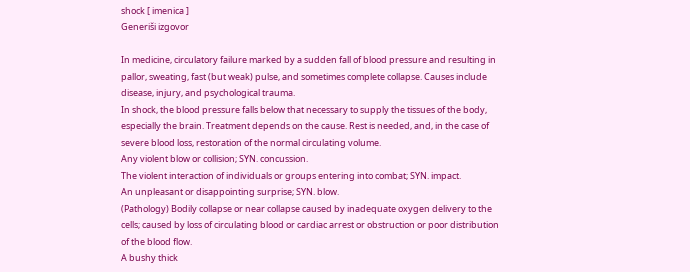shock [ imenica ]
Generiši izgovor

In medicine, circulatory failure marked by a sudden fall of blood pressure and resulting in pallor, sweating, fast (but weak) pulse, and sometimes complete collapse. Causes include disease, injury, and psychological trauma.
In shock, the blood pressure falls below that necessary to supply the tissues of the body, especially the brain. Treatment depends on the cause. Rest is needed, and, in the case of severe blood loss, restoration of the normal circulating volume.
Any violent blow or collision; SYN. concussion.
The violent interaction of individuals or groups entering into combat; SYN. impact.
An unpleasant or disappointing surprise; SYN. blow.
(Pathology) Bodily collapse or near collapse caused by inadequate oxygen delivery to the cells; caused by loss of circulating blood or cardiac arrest or obstruction or poor distribution of the blood flow.
A bushy thick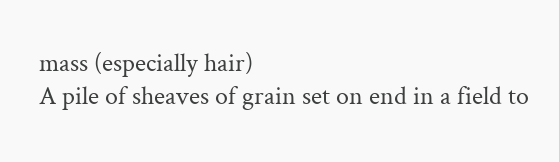mass (especially hair)
A pile of sheaves of grain set on end in a field to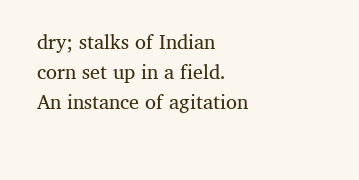dry; stalks of Indian corn set up in a field.
An instance of agitation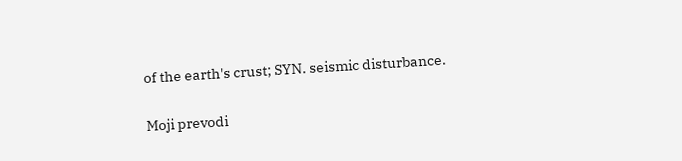of the earth's crust; SYN. seismic disturbance.

Moji prevodi